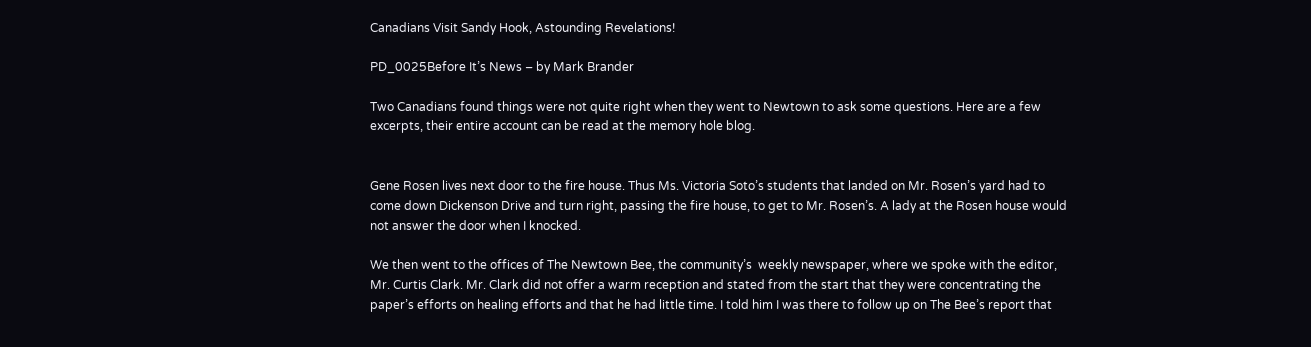Canadians Visit Sandy Hook, Astounding Revelations!

PD_0025Before It’s News – by Mark Brander

Two Canadians found things were not quite right when they went to Newtown to ask some questions. Here are a few excerpts, their entire account can be read at the memory hole blog.


Gene Rosen lives next door to the fire house. Thus Ms. Victoria Soto’s students that landed on Mr. Rosen’s yard had to come down Dickenson Drive and turn right, passing the fire house, to get to Mr. Rosen’s. A lady at the Rosen house would not answer the door when I knocked.

We then went to the offices of The Newtown Bee, the community’s  weekly newspaper, where we spoke with the editor, Mr. Curtis Clark. Mr. Clark did not offer a warm reception and stated from the start that they were concentrating the paper’s efforts on healing efforts and that he had little time. I told him I was there to follow up on The Bee’s report that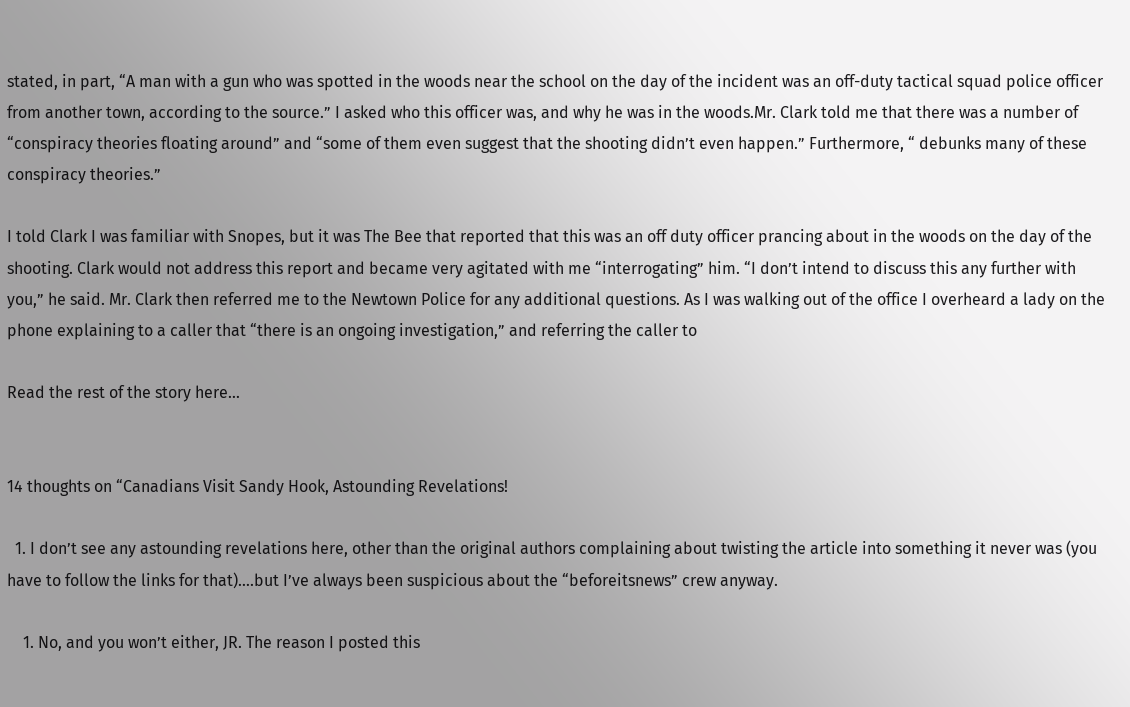stated, in part, “A man with a gun who was spotted in the woods near the school on the day of the incident was an off-duty tactical squad police officer from another town, according to the source.” I asked who this officer was, and why he was in the woods.Mr. Clark told me that there was a number of “conspiracy theories floating around” and “some of them even suggest that the shooting didn’t even happen.” Furthermore, “ debunks many of these conspiracy theories.”

I told Clark I was familiar with Snopes, but it was The Bee that reported that this was an off duty officer prancing about in the woods on the day of the shooting. Clark would not address this report and became very agitated with me “interrogating” him. “I don’t intend to discuss this any further with you,” he said. Mr. Clark then referred me to the Newtown Police for any additional questions. As I was walking out of the office I overheard a lady on the phone explaining to a caller that “there is an ongoing investigation,” and referring the caller to

Read the rest of the story here…


14 thoughts on “Canadians Visit Sandy Hook, Astounding Revelations!

  1. I don’t see any astounding revelations here, other than the original authors complaining about twisting the article into something it never was (you have to follow the links for that)….but I’ve always been suspicious about the “beforeitsnews” crew anyway.

    1. No, and you won’t either, JR. The reason I posted this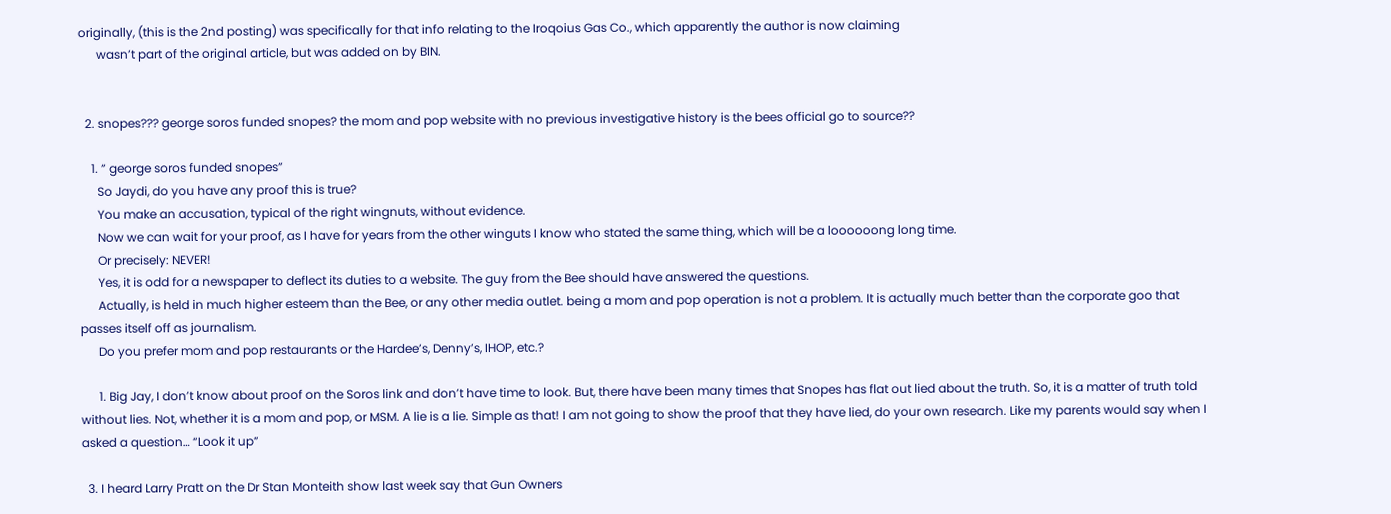originally, (this is the 2nd posting) was specifically for that info relating to the Iroqoius Gas Co., which apparently the author is now claiming
      wasn’t part of the original article, but was added on by BIN.


  2. snopes??? george soros funded snopes? the mom and pop website with no previous investigative history is the bees official go to source??

    1. ” george soros funded snopes”
      So Jaydi, do you have any proof this is true?
      You make an accusation, typical of the right wingnuts, without evidence.
      Now we can wait for your proof, as I have for years from the other winguts I know who stated the same thing, which will be a loooooong long time.
      Or precisely: NEVER!
      Yes, it is odd for a newspaper to deflect its duties to a website. The guy from the Bee should have answered the questions.
      Actually, is held in much higher esteem than the Bee, or any other media outlet. being a mom and pop operation is not a problem. It is actually much better than the corporate goo that passes itself off as journalism.
      Do you prefer mom and pop restaurants or the Hardee’s, Denny’s, IHOP, etc.?

      1. Big Jay, I don’t know about proof on the Soros link and don’t have time to look. But, there have been many times that Snopes has flat out lied about the truth. So, it is a matter of truth told without lies. Not, whether it is a mom and pop, or MSM. A lie is a lie. Simple as that! I am not going to show the proof that they have lied, do your own research. Like my parents would say when I asked a question… “Look it up”

  3. I heard Larry Pratt on the Dr Stan Monteith show last week say that Gun Owners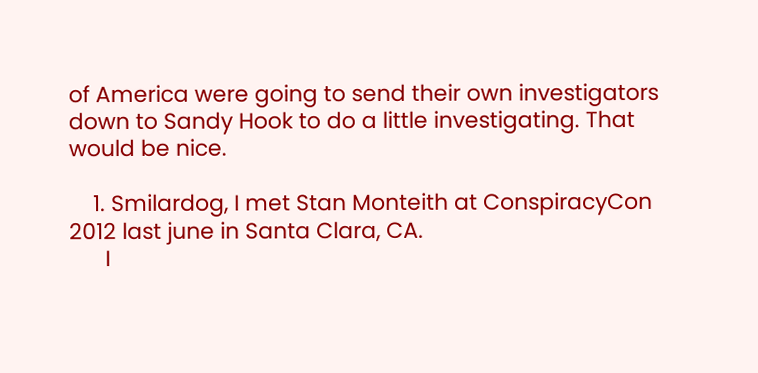of America were going to send their own investigators down to Sandy Hook to do a little investigating. That would be nice.

    1. Smilardog, I met Stan Monteith at ConspiracyCon 2012 last june in Santa Clara, CA.
      I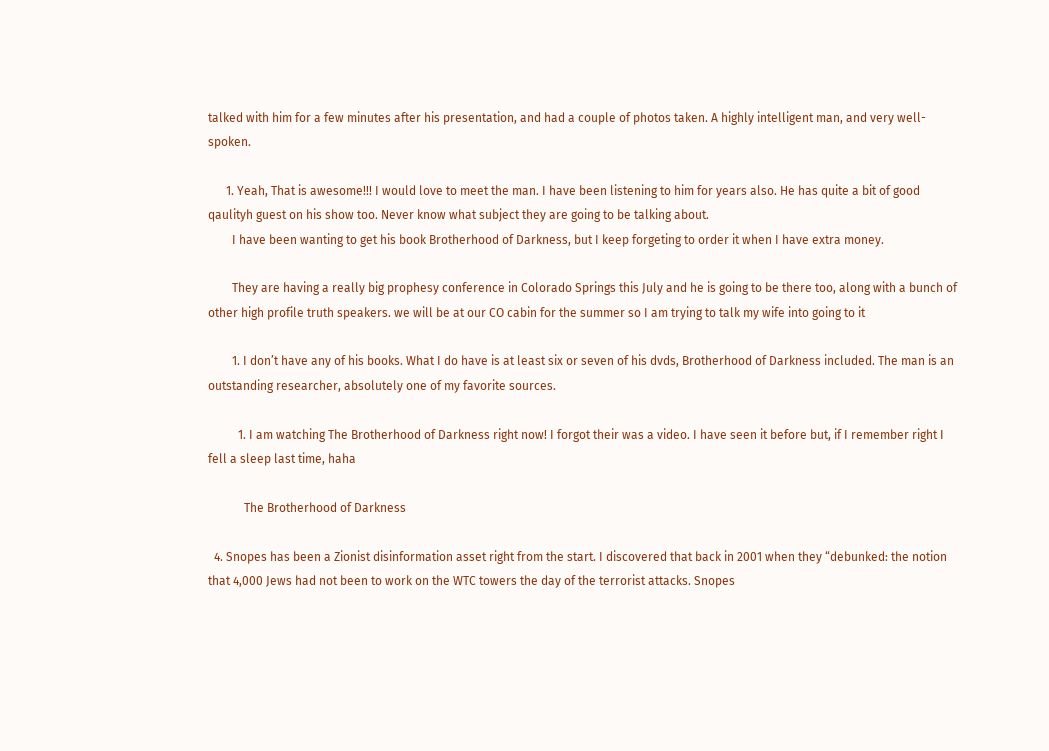talked with him for a few minutes after his presentation, and had a couple of photos taken. A highly intelligent man, and very well-spoken.

      1. Yeah, That is awesome!!! I would love to meet the man. I have been listening to him for years also. He has quite a bit of good qaulityh guest on his show too. Never know what subject they are going to be talking about.
        I have been wanting to get his book Brotherhood of Darkness, but I keep forgeting to order it when I have extra money.

        They are having a really big prophesy conference in Colorado Springs this July and he is going to be there too, along with a bunch of other high profile truth speakers. we will be at our CO cabin for the summer so I am trying to talk my wife into going to it

        1. I don’t have any of his books. What I do have is at least six or seven of his dvds, Brotherhood of Darkness included. The man is an outstanding researcher, absolutely one of my favorite sources.

          1. I am watching The Brotherhood of Darkness right now! I forgot their was a video. I have seen it before but, if I remember right I fell a sleep last time, haha

            The Brotherhood of Darkness

  4. Snopes has been a Zionist disinformation asset right from the start. I discovered that back in 2001 when they “debunked: the notion that 4,000 Jews had not been to work on the WTC towers the day of the terrorist attacks. Snopes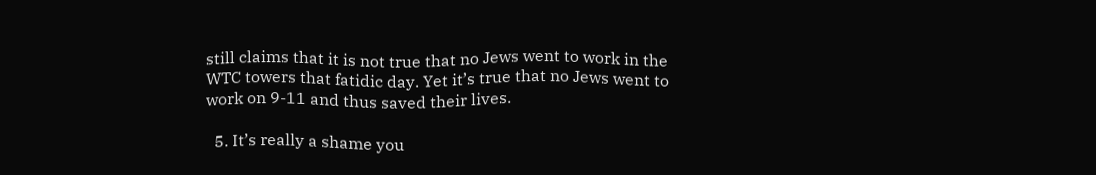still claims that it is not true that no Jews went to work in the WTC towers that fatidic day. Yet it’s true that no Jews went to work on 9-11 and thus saved their lives.

  5. It’s really a shame you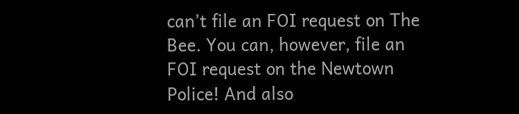can’t file an FOI request on The Bee. You can, however, file an FOI request on the Newtown Police! And also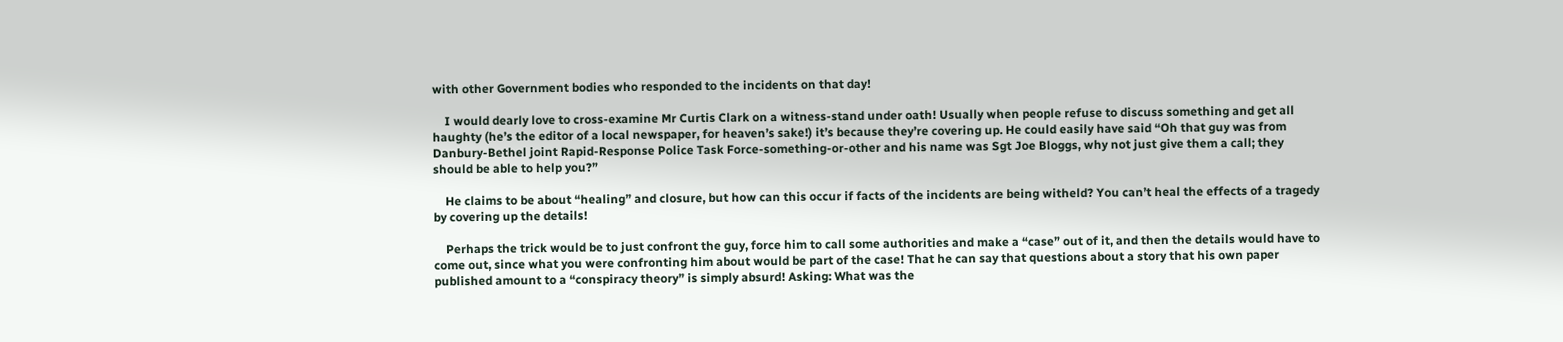with other Government bodies who responded to the incidents on that day!

    I would dearly love to cross-examine Mr Curtis Clark on a witness-stand under oath! Usually when people refuse to discuss something and get all haughty (he’s the editor of a local newspaper, for heaven’s sake!) it’s because they’re covering up. He could easily have said “Oh that guy was from Danbury-Bethel joint Rapid-Response Police Task Force-something-or-other and his name was Sgt Joe Bloggs, why not just give them a call; they should be able to help you?”

    He claims to be about “healing” and closure, but how can this occur if facts of the incidents are being witheld? You can’t heal the effects of a tragedy by covering up the details!

    Perhaps the trick would be to just confront the guy, force him to call some authorities and make a “case” out of it, and then the details would have to come out, since what you were confronting him about would be part of the case! That he can say that questions about a story that his own paper published amount to a “conspiracy theory” is simply absurd! Asking: What was the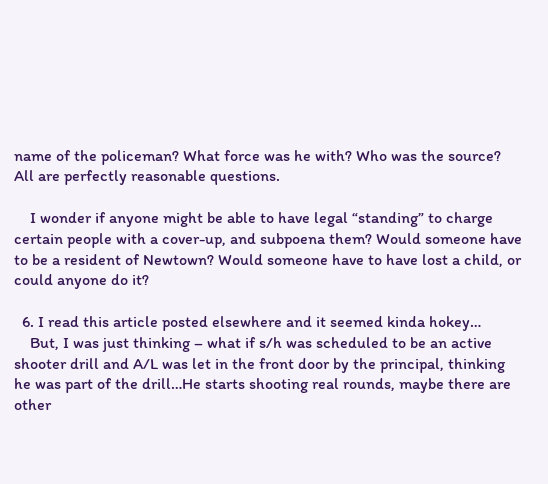name of the policeman? What force was he with? Who was the source? All are perfectly reasonable questions.

    I wonder if anyone might be able to have legal “standing” to charge certain people with a cover-up, and subpoena them? Would someone have to be a resident of Newtown? Would someone have to have lost a child, or could anyone do it?

  6. I read this article posted elsewhere and it seemed kinda hokey…
    But, I was just thinking – what if s/h was scheduled to be an active shooter drill and A/L was let in the front door by the principal, thinking he was part of the drill…He starts shooting real rounds, maybe there are other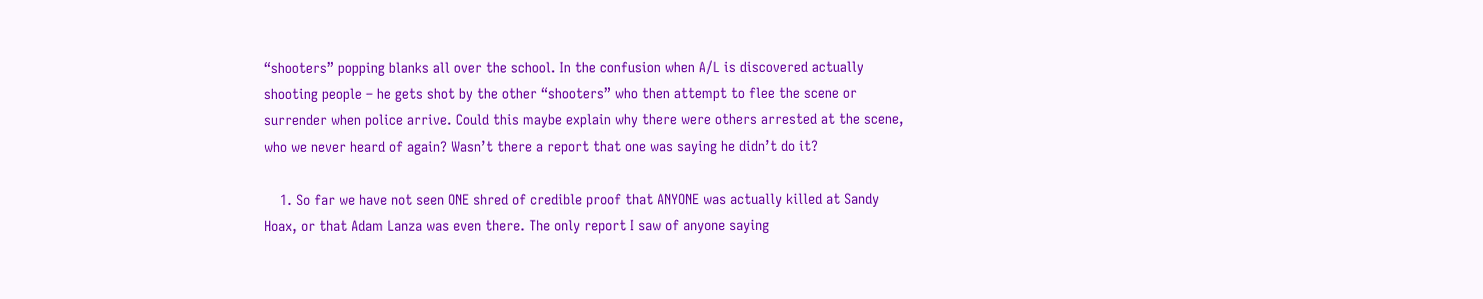“shooters” popping blanks all over the school. In the confusion when A/L is discovered actually shooting people – he gets shot by the other “shooters” who then attempt to flee the scene or surrender when police arrive. Could this maybe explain why there were others arrested at the scene, who we never heard of again? Wasn’t there a report that one was saying he didn’t do it?

    1. So far we have not seen ONE shred of credible proof that ANYONE was actually killed at Sandy Hoax, or that Adam Lanza was even there. The only report I saw of anyone saying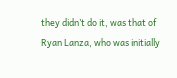they didn’t do it, was that of Ryan Lanza, who was initially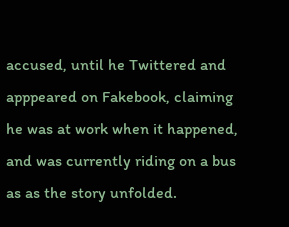accused, until he Twittered and apppeared on Fakebook, claiming he was at work when it happened, and was currently riding on a bus as as the story unfolded.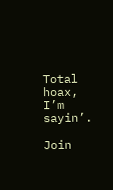Total hoax, I’m sayin’.

Join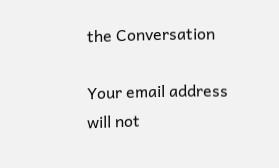the Conversation

Your email address will not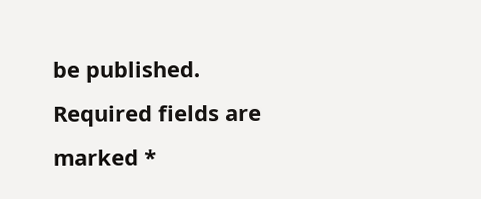be published. Required fields are marked *